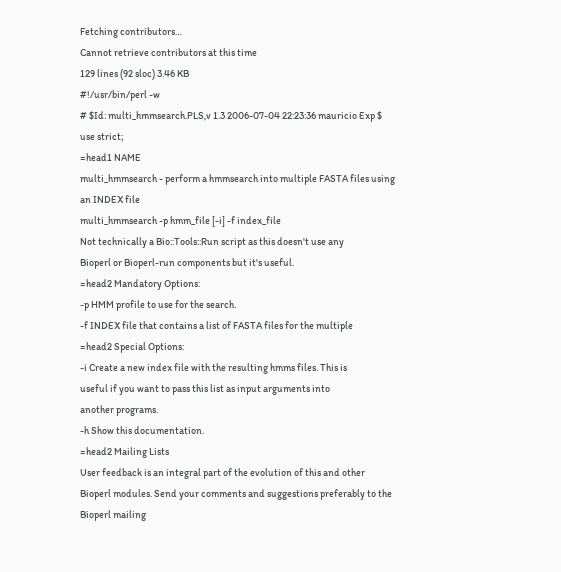Fetching contributors…
Cannot retrieve contributors at this time
129 lines (92 sloc) 3.46 KB
#!/usr/bin/perl -w
# $Id: multi_hmmsearch.PLS,v 1.3 2006-07-04 22:23:36 mauricio Exp $
use strict;
=head1 NAME
multi_hmmsearch - perform a hmmsearch into multiple FASTA files using
an INDEX file
multi_hmmsearch -p hmm_file [-i] -f index_file
Not technically a Bio::Tools::Run script as this doesn't use any
Bioperl or Bioperl-run components but it's useful.
=head2 Mandatory Options:
-p HMM profile to use for the search.
-f INDEX file that contains a list of FASTA files for the multiple
=head2 Special Options:
-i Create a new index file with the resulting hmms files. This is
useful if you want to pass this list as input arguments into
another programs.
-h Show this documentation.
=head2 Mailing Lists
User feedback is an integral part of the evolution of this and other
Bioperl modules. Send your comments and suggestions preferably to the
Bioperl mailing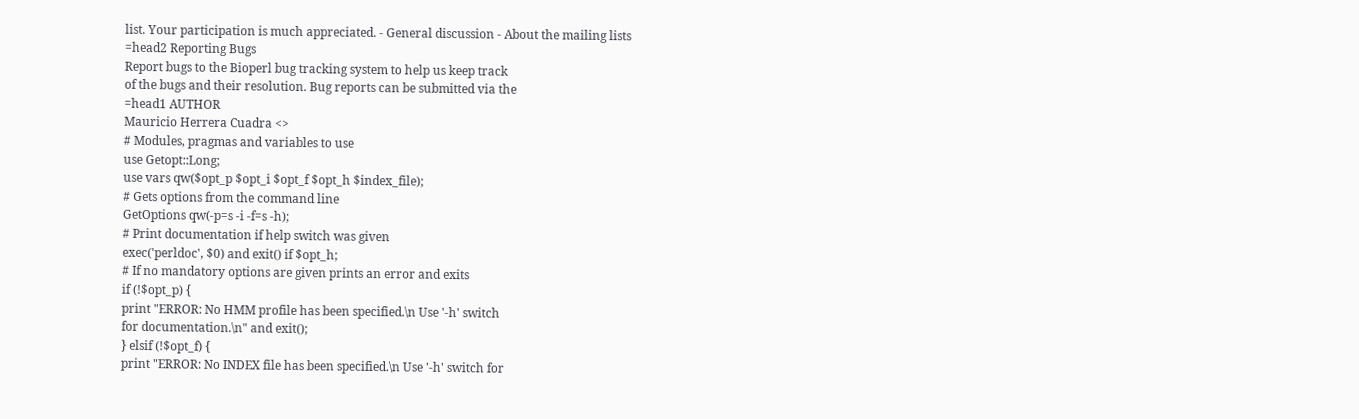list. Your participation is much appreciated. - General discussion - About the mailing lists
=head2 Reporting Bugs
Report bugs to the Bioperl bug tracking system to help us keep track
of the bugs and their resolution. Bug reports can be submitted via the
=head1 AUTHOR
Mauricio Herrera Cuadra <>
# Modules, pragmas and variables to use
use Getopt::Long;
use vars qw($opt_p $opt_i $opt_f $opt_h $index_file);
# Gets options from the command line
GetOptions qw(-p=s -i -f=s -h);
# Print documentation if help switch was given
exec('perldoc', $0) and exit() if $opt_h;
# If no mandatory options are given prints an error and exits
if (!$opt_p) {
print "ERROR: No HMM profile has been specified.\n Use '-h' switch
for documentation.\n" and exit();
} elsif (!$opt_f) {
print "ERROR: No INDEX file has been specified.\n Use '-h' switch for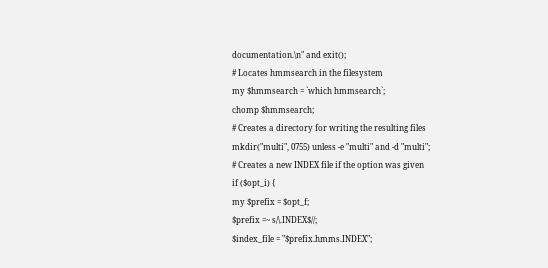documentation.\n" and exit();
# Locates hmmsearch in the filesystem
my $hmmsearch = `which hmmsearch`;
chomp $hmmsearch;
# Creates a directory for writing the resulting files
mkdir("multi", 0755) unless -e "multi" and -d "multi";
# Creates a new INDEX file if the option was given
if ($opt_i) {
my $prefix = $opt_f;
$prefix =~ s/\.INDEX$//;
$index_file = "$prefix.hmms.INDEX";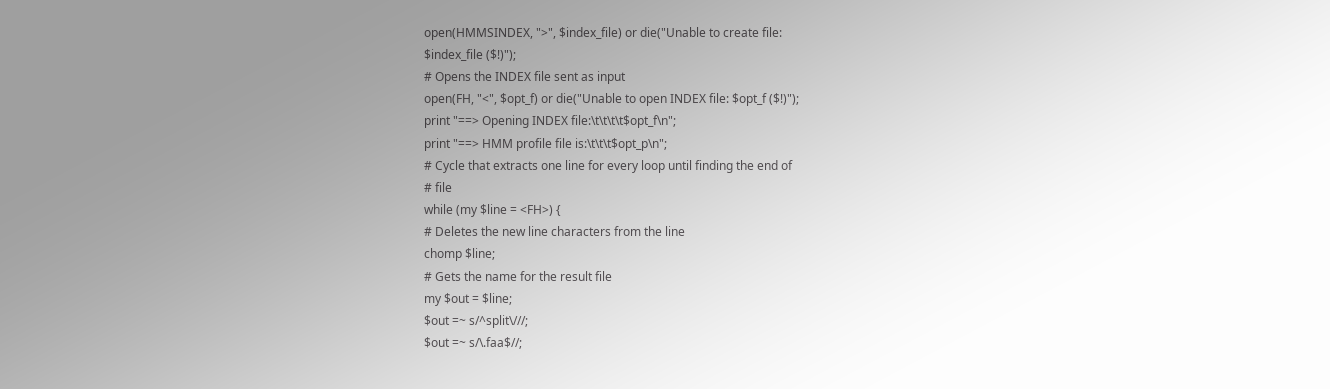open(HMMSINDEX, ">", $index_file) or die("Unable to create file:
$index_file ($!)");
# Opens the INDEX file sent as input
open(FH, "<", $opt_f) or die("Unable to open INDEX file: $opt_f ($!)");
print "==> Opening INDEX file:\t\t\t\t$opt_f\n";
print "==> HMM profile file is:\t\t\t$opt_p\n";
# Cycle that extracts one line for every loop until finding the end of
# file
while (my $line = <FH>) {
# Deletes the new line characters from the line
chomp $line;
# Gets the name for the result file
my $out = $line;
$out =~ s/^split\///;
$out =~ s/\.faa$//;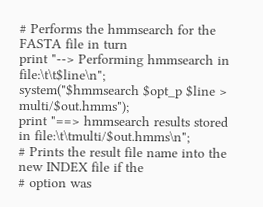# Performs the hmmsearch for the FASTA file in turn
print "--> Performing hmmsearch in file:\t\t$line\n";
system("$hmmsearch $opt_p $line > multi/$out.hmms");
print "==> hmmsearch results stored in file:\t\tmulti/$out.hmms\n";
# Prints the result file name into the new INDEX file if the
# option was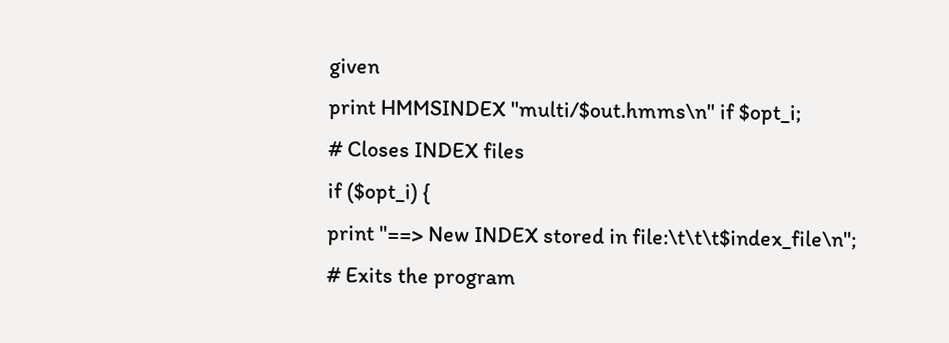given
print HMMSINDEX "multi/$out.hmms\n" if $opt_i;
# Closes INDEX files
if ($opt_i) {
print "==> New INDEX stored in file:\t\t\t$index_file\n";
# Exits the program